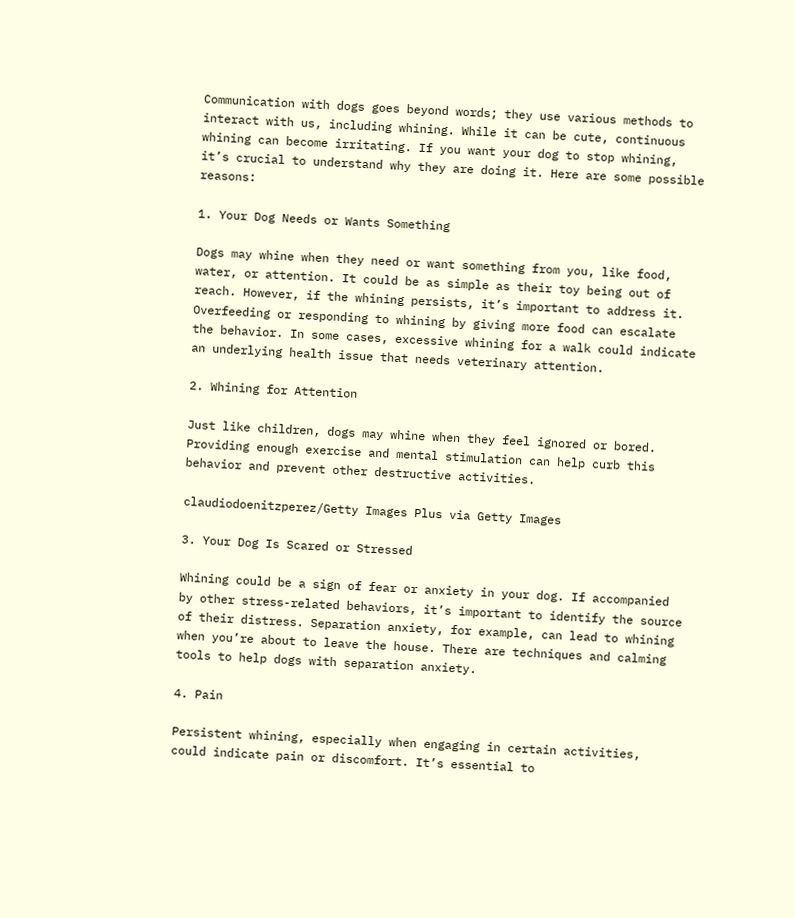Communication with dogs goes beyond words; they use various methods to interact with us, including whining. While it can be cute, continuous whining can become irritating. If you want your dog to stop whining, it’s crucial to understand why they are doing it. Here are some possible reasons:

1. Your Dog Needs or Wants Something

Dogs may whine when they need or want something from you, like food, water, or attention. It could be as simple as their toy being out of reach. However, if the whining persists, it’s important to address it. Overfeeding or responding to whining by giving more food can escalate the behavior. In some cases, excessive whining for a walk could indicate an underlying health issue that needs veterinary attention.

2. Whining for Attention

Just like children, dogs may whine when they feel ignored or bored. Providing enough exercise and mental stimulation can help curb this behavior and prevent other destructive activities.

claudiodoenitzperez/Getty Images Plus via Getty Images

3. Your Dog Is Scared or Stressed

Whining could be a sign of fear or anxiety in your dog. If accompanied by other stress-related behaviors, it’s important to identify the source of their distress. Separation anxiety, for example, can lead to whining when you’re about to leave the house. There are techniques and calming tools to help dogs with separation anxiety.

4. Pain

Persistent whining, especially when engaging in certain activities, could indicate pain or discomfort. It’s essential to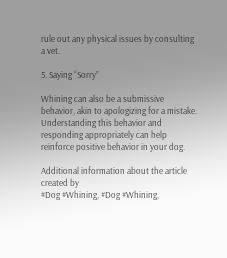rule out any physical issues by consulting a vet.

5. Saying “Sorry”

Whining can also be a submissive behavior, akin to apologizing for a mistake. Understanding this behavior and responding appropriately can help reinforce positive behavior in your dog.

Additional information about the article created by
#Dog #Whining, #Dog #Whining,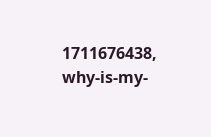1711676438, why-is-my-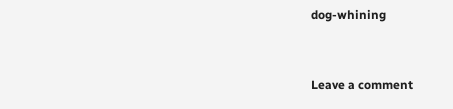dog-whining


Leave a comment